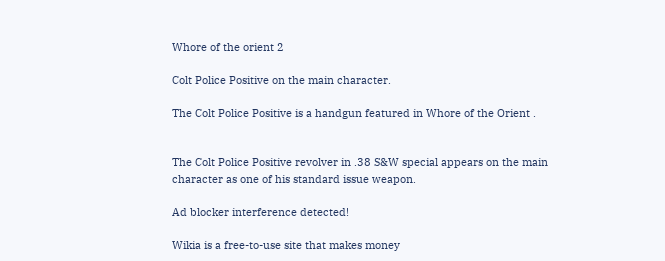Whore of the orient 2

Colt Police Positive on the main character.

The Colt Police Positive is a handgun featured in Whore of the Orient .


The Colt Police Positive revolver in .38 S&W special appears on the main character as one of his standard issue weapon.

Ad blocker interference detected!

Wikia is a free-to-use site that makes money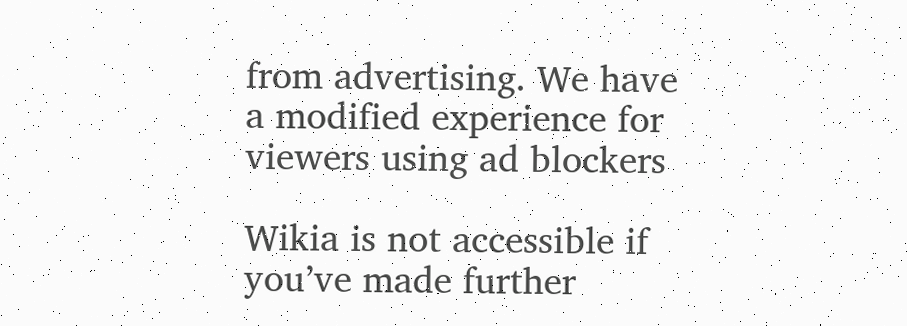from advertising. We have a modified experience for viewers using ad blockers

Wikia is not accessible if you’ve made further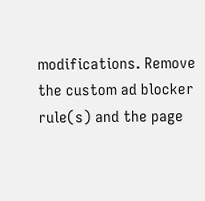modifications. Remove the custom ad blocker rule(s) and the page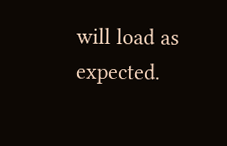will load as expected.